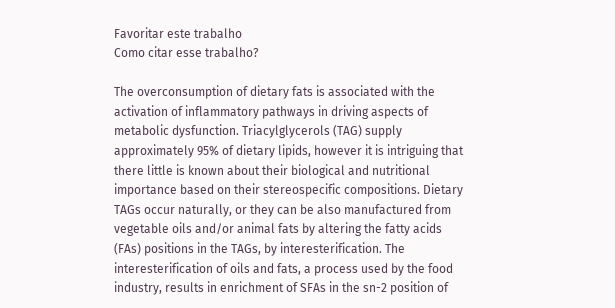Favoritar este trabalho
Como citar esse trabalho?

The overconsumption of dietary fats is associated with the activation of inflammatory pathways in driving aspects of metabolic dysfunction. Triacylglycerols (TAG) supply approximately 95% of dietary lipids, however it is intriguing that there little is known about their biological and nutritional importance based on their stereospecific compositions. Dietary TAGs occur naturally, or they can be also manufactured from vegetable oils and/or animal fats by altering the fatty acids (FAs) positions in the TAGs, by interesterification. The interesterification of oils and fats, a process used by the food industry, results in enrichment of SFAs in the sn-2 position of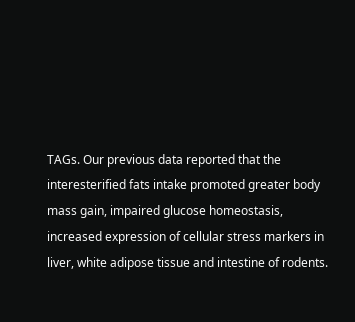TAGs. Our previous data reported that the interesterified fats intake promoted greater body mass gain, impaired glucose homeostasis, increased expression of cellular stress markers in liver, white adipose tissue and intestine of rodents.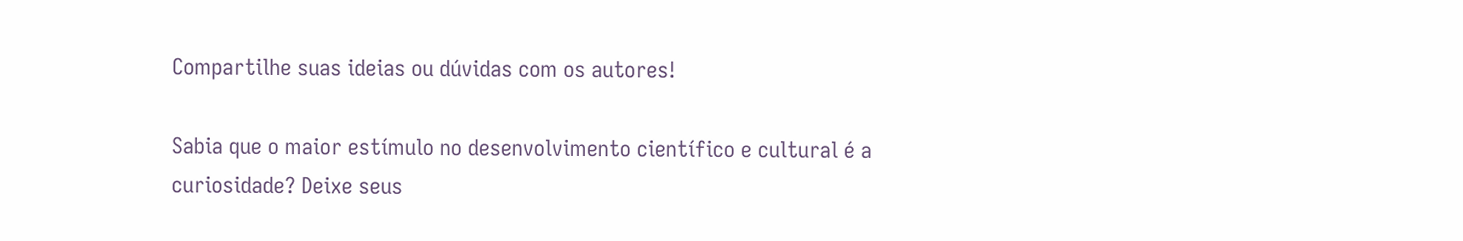Compartilhe suas ideias ou dúvidas com os autores!

Sabia que o maior estímulo no desenvolvimento científico e cultural é a curiosidade? Deixe seus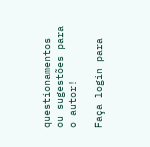questionamentos ou sugestões para o autor!

Faça login para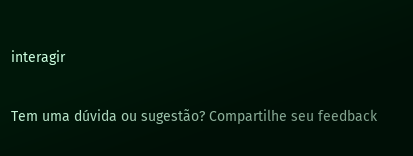interagir

Tem uma dúvida ou sugestão? Compartilhe seu feedback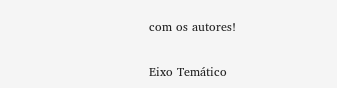com os autores!

Eixo Temático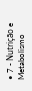• 7 - Nutrição e Metabolismo